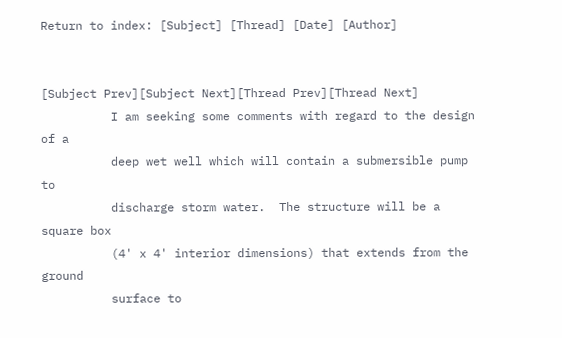Return to index: [Subject] [Thread] [Date] [Author]


[Subject Prev][Subject Next][Thread Prev][Thread Next]
          I am seeking some comments with regard to the design of a
          deep wet well which will contain a submersible pump to
          discharge storm water.  The structure will be a square box
          (4' x 4' interior dimensions) that extends from the ground
          surface to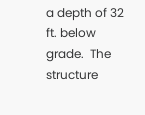a depth of 32 ft. below grade.  The structure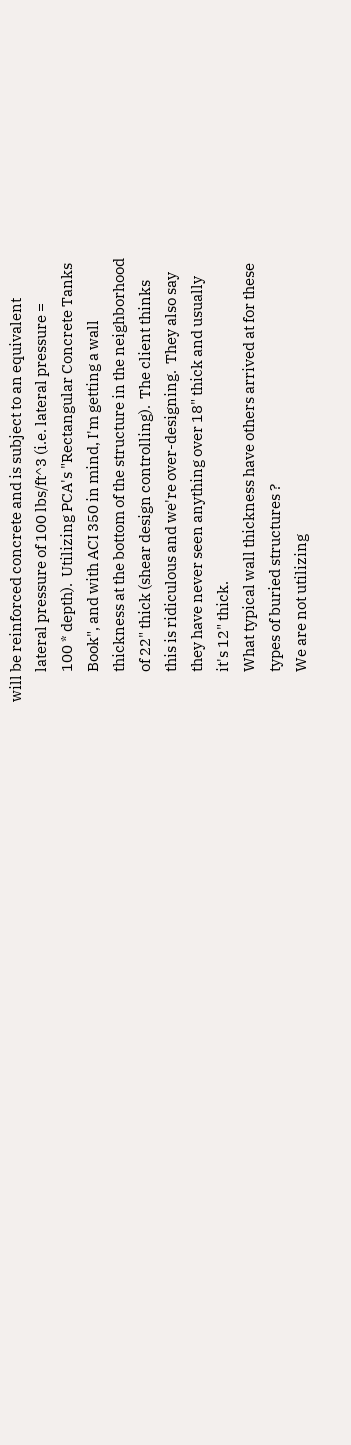will be reinforced concrete and is subject to an equivalent
          lateral pressure of 100 lbs/ft^3 (i.e. lateral pressure =
          100 * depth).  Utilizing PCA's "Rectangular Concrete Tanks
          Book", and with ACI 350 in mind, I'm getting a wall
          thickness at the bottom of the structure in the neighborhood
          of 22" thick (shear design controlling).  The client thinks
          this is ridiculous and we're over-designing.  They also say
          they have never seen anything over 18" thick and usually
          it's 12" thick.
          What typical wall thickness have others arrived at for these
          types of buried structures ?
          We are not utilizing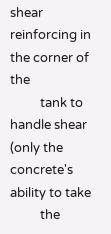shear reinforcing in the corner of the
          tank to handle shear (only the concrete's ability to take
          the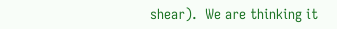shear).  We are thinking it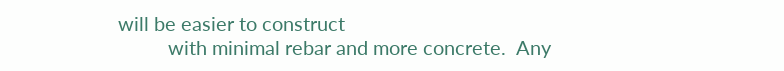will be easier to construct
          with minimal rebar and more concrete.  Any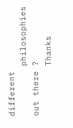different
          philosophies out there ?
          Thanks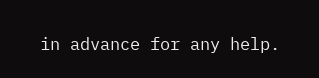in advance for any help.